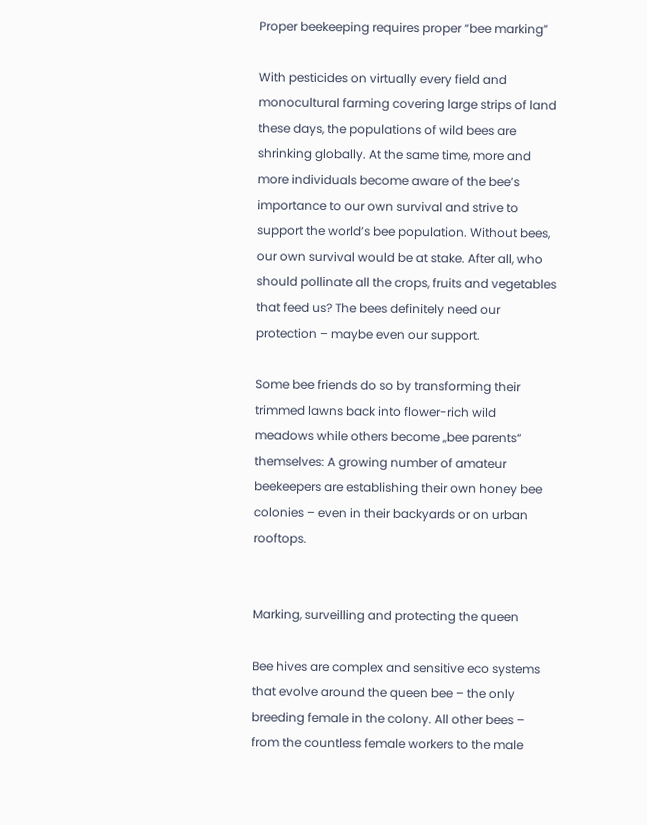Proper beekeeping requires proper “bee marking”

With pesticides on virtually every field and monocultural farming covering large strips of land these days, the populations of wild bees are shrinking globally. At the same time, more and more individuals become aware of the bee’s importance to our own survival and strive to support the world’s bee population. Without bees, our own survival would be at stake. After all, who should pollinate all the crops, fruits and vegetables that feed us? The bees definitely need our protection – maybe even our support.

Some bee friends do so by transforming their trimmed lawns back into flower-rich wild meadows while others become „bee parents“ themselves: A growing number of amateur beekeepers are establishing their own honey bee colonies – even in their backyards or on urban rooftops.


Marking, surveilling and protecting the queen

Bee hives are complex and sensitive eco systems that evolve around the queen bee – the only breeding female in the colony. All other bees – from the countless female workers to the male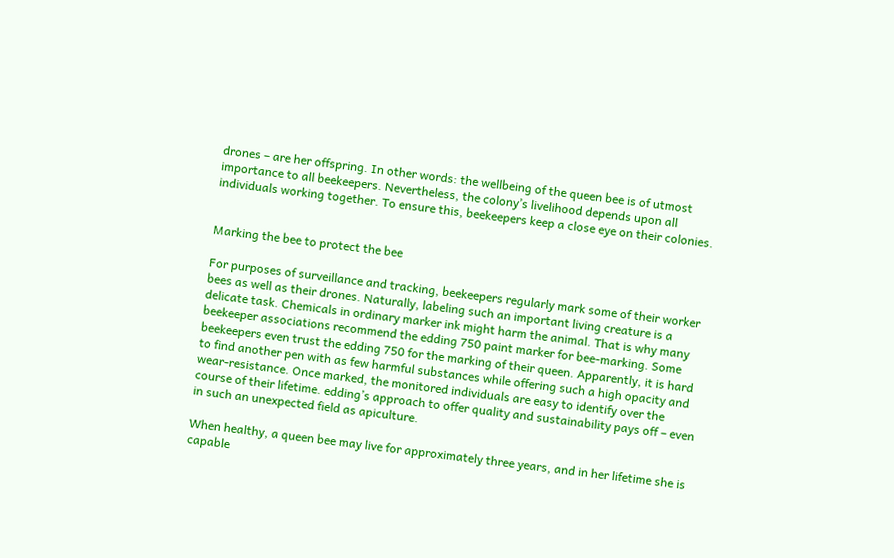drones – are her offspring. In other words: the wellbeing of the queen bee is of utmost importance to all beekeepers. Nevertheless, the colony’s livelihood depends upon all individuals working together. To ensure this, beekeepers keep a close eye on their colonies.


Marking the bee to protect the bee

For purposes of surveillance and tracking, beekeepers regularly mark some of their worker bees as well as their drones. Naturally, labeling such an important living creature is a delicate task. Chemicals in ordinary marker ink might harm the animal. That is why many beekeeper associations recommend the edding 750 paint marker for bee-marking. Some beekeepers even trust the edding 750 for the marking of their queen. Apparently, it is hard to find another pen with as few harmful substances while offering such a high opacity and wear-resistance. Once marked, the monitored individuals are easy to identify over the course of their lifetime. edding’s approach to offer quality and sustainability pays off – even in such an unexpected field as apiculture.

When healthy, a queen bee may live for approximately three years, and in her lifetime she is capable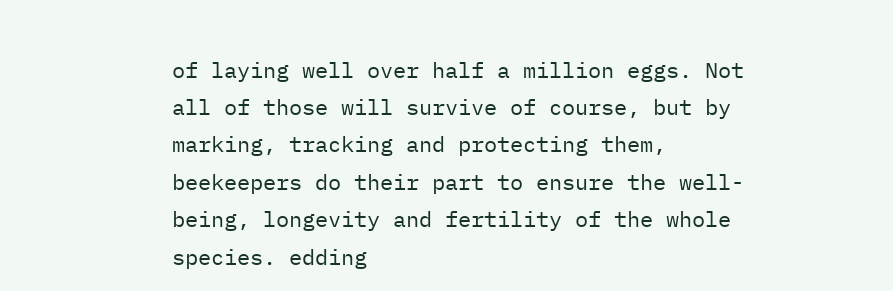of laying well over half a million eggs. Not all of those will survive of course, but by marking, tracking and protecting them, beekeepers do their part to ensure the well-being, longevity and fertility of the whole species. edding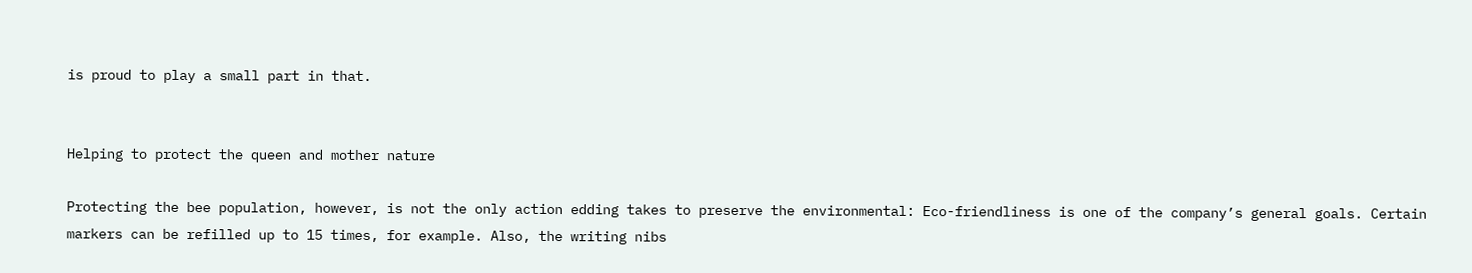is proud to play a small part in that.


Helping to protect the queen and mother nature

Protecting the bee population, however, is not the only action edding takes to preserve the environmental: Eco-friendliness is one of the company’s general goals. Certain markers can be refilled up to 15 times, for example. Also, the writing nibs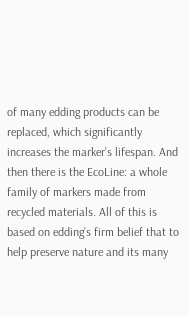of many edding products can be replaced, which significantly increases the marker’s lifespan. And then there is the EcoLine: a whole family of markers made from recycled materials. All of this is based on edding’s firm belief that to help preserve nature and its many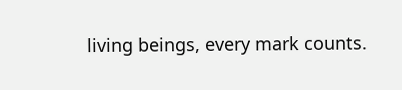living beings, every mark counts.